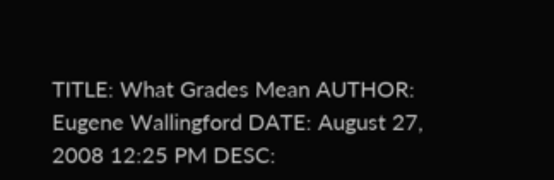TITLE: What Grades Mean AUTHOR: Eugene Wallingford DATE: August 27, 2008 12:25 PM DESC: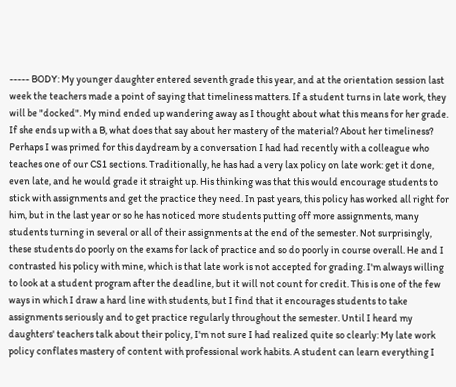----- BODY: My younger daughter entered seventh grade this year, and at the orientation session last week the teachers made a point of saying that timeliness matters. If a student turns in late work, they will be "docked". My mind ended up wandering away as I thought about what this means for her grade. If she ends up with a B, what does that say about her mastery of the material? About her timeliness? Perhaps I was primed for this daydream by a conversation I had had recently with a colleague who teaches one of our CS1 sections. Traditionally, he has had a very lax policy on late work: get it done, even late, and he would grade it straight up. His thinking was that this would encourage students to stick with assignments and get the practice they need. In past years, this policy has worked all right for him, but in the last year or so he has noticed more students putting off more assignments, many students turning in several or all of their assignments at the end of the semester. Not surprisingly, these students do poorly on the exams for lack of practice and so do poorly in course overall. He and I contrasted his policy with mine, which is that late work is not accepted for grading. I'm always willing to look at a student program after the deadline, but it will not count for credit. This is one of the few ways in which I draw a hard line with students, but I find that it encourages students to take assignments seriously and to get practice regularly throughout the semester. Until I heard my daughters' teachers talk about their policy, I'm not sure I had realized quite so clearly: My late work policy conflates mastery of content with professional work habits. A student can learn everything I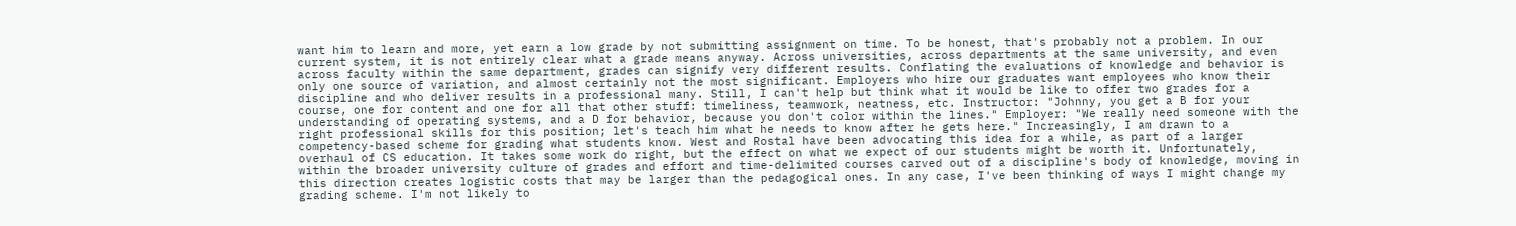want him to learn and more, yet earn a low grade by not submitting assignment on time. To be honest, that's probably not a problem. In our current system, it is not entirely clear what a grade means anyway. Across universities, across departments at the same university, and even across faculty within the same department, grades can signify very different results. Conflating the evaluations of knowledge and behavior is only one source of variation, and almost certainly not the most significant. Employers who hire our graduates want employees who know their discipline and who deliver results in a professional many. Still, I can't help but think what it would be like to offer two grades for a course, one for content and one for all that other stuff: timeliness, teamwork, neatness, etc. Instructor: "Johnny, you get a B for your understanding of operating systems, and a D for behavior, because you don't color within the lines." Employer: "We really need someone with the right professional skills for this position; let's teach him what he needs to know after he gets here." Increasingly, I am drawn to a competency-based scheme for grading what students know. West and Rostal have been advocating this idea for a while, as part of a larger overhaul of CS education. It takes some work do right, but the effect on what we expect of our students might be worth it. Unfortunately, within the broader university culture of grades and effort and time-delimited courses carved out of a discipline's body of knowledge, moving in this direction creates logistic costs that may be larger than the pedagogical ones. In any case, I've been thinking of ways I might change my grading scheme. I'm not likely to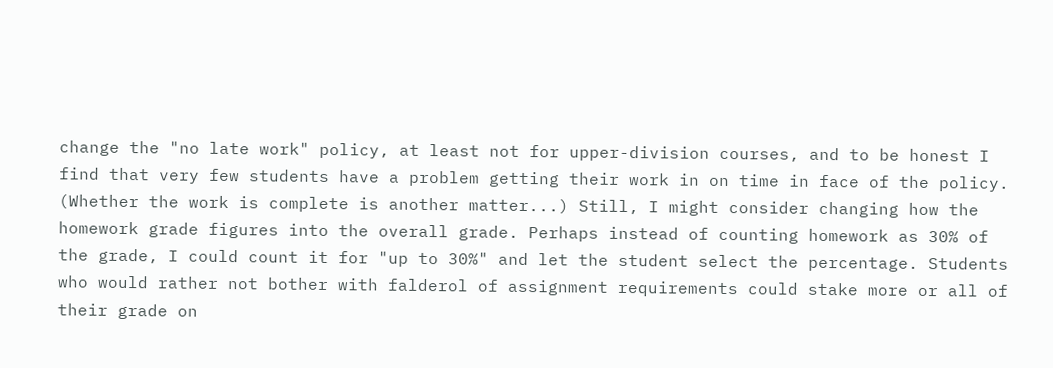change the "no late work" policy, at least not for upper-division courses, and to be honest I find that very few students have a problem getting their work in on time in face of the policy. (Whether the work is complete is another matter...) Still, I might consider changing how the homework grade figures into the overall grade. Perhaps instead of counting homework as 30% of the grade, I could count it for "up to 30%" and let the student select the percentage. Students who would rather not bother with falderol of assignment requirements could stake more or all of their grade on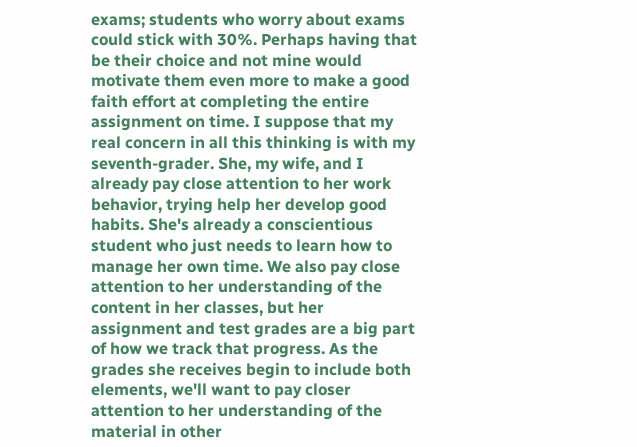exams; students who worry about exams could stick with 30%. Perhaps having that be their choice and not mine would motivate them even more to make a good faith effort at completing the entire assignment on time. I suppose that my real concern in all this thinking is with my seventh-grader. She, my wife, and I already pay close attention to her work behavior, trying help her develop good habits. She's already a conscientious student who just needs to learn how to manage her own time. We also pay close attention to her understanding of the content in her classes, but her assignment and test grades are a big part of how we track that progress. As the grades she receives begin to include both elements, we'll want to pay closer attention to her understanding of the material in other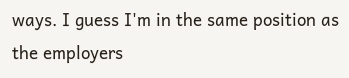ways. I guess I'm in the same position as the employers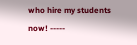who hire my students now! -----